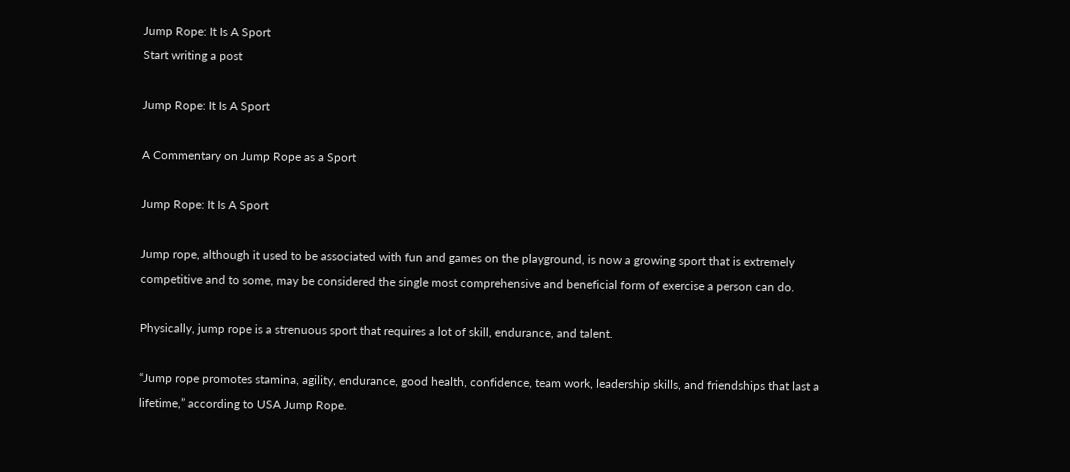Jump Rope: It Is A Sport
Start writing a post

Jump Rope: It Is A Sport

A Commentary on Jump Rope as a Sport

Jump Rope: It Is A Sport

Jump rope, although it used to be associated with fun and games on the playground, is now a growing sport that is extremely competitive and to some, may be considered the single most comprehensive and beneficial form of exercise a person can do.

Physically, jump rope is a strenuous sport that requires a lot of skill, endurance, and talent.

“Jump rope promotes stamina, agility, endurance, good health, confidence, team work, leadership skills, and friendships that last a lifetime,” according to USA Jump Rope.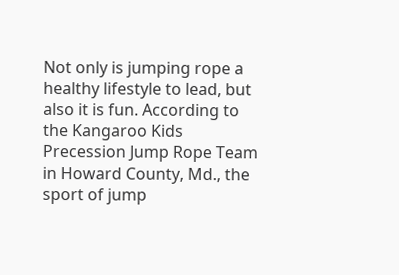Not only is jumping rope a healthy lifestyle to lead, but also it is fun. According to the Kangaroo Kids Precession Jump Rope Team in Howard County, Md., the sport of jump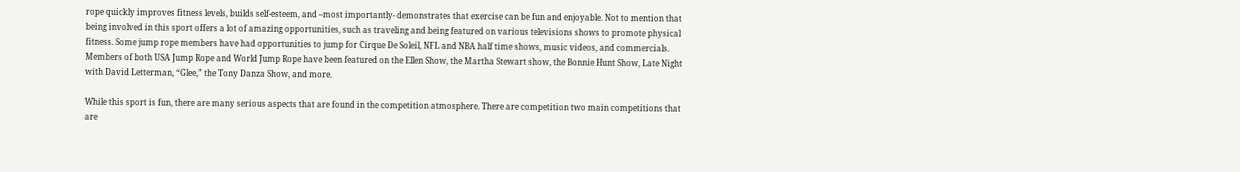rope quickly improves fitness levels, builds self-esteem, and –most importantly- demonstrates that exercise can be fun and enjoyable. Not to mention that being involved in this sport offers a lot of amazing opportunities, such as traveling and being featured on various televisions shows to promote physical fitness. Some jump rope members have had opportunities to jump for Cirque De Soleil, NFL and NBA half time shows, music videos, and commercials. Members of both USA Jump Rope and World Jump Rope have been featured on the Ellen Show, the Martha Stewart show, the Bonnie Hunt Show, Late Night with David Letterman, “Glee,” the Tony Danza Show, and more.

While this sport is fun, there are many serious aspects that are found in the competition atmosphere. There are competition two main competitions that are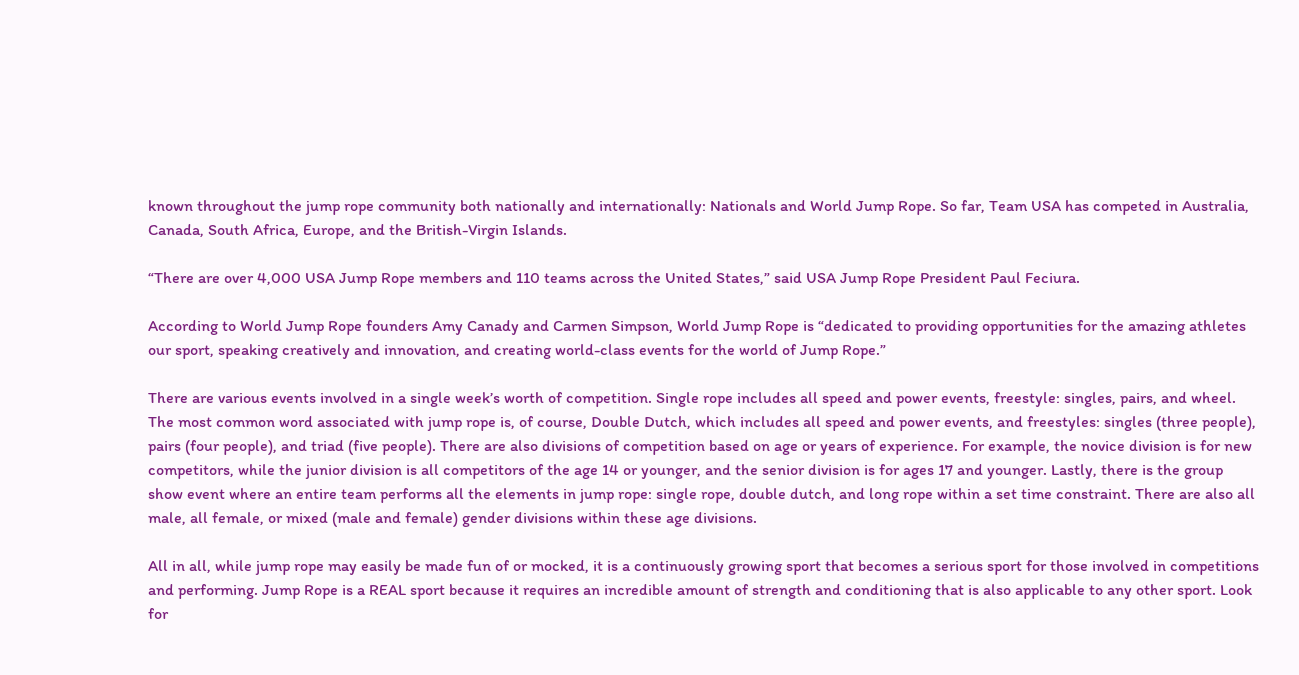known throughout the jump rope community both nationally and internationally: Nationals and World Jump Rope. So far, Team USA has competed in Australia, Canada, South Africa, Europe, and the British-Virgin Islands.

“There are over 4,000 USA Jump Rope members and 110 teams across the United States,” said USA Jump Rope President Paul Feciura.

According to World Jump Rope founders Amy Canady and Carmen Simpson, World Jump Rope is “dedicated to providing opportunities for the amazing athletes our sport, speaking creatively and innovation, and creating world-class events for the world of Jump Rope.”

There are various events involved in a single week’s worth of competition. Single rope includes all speed and power events, freestyle: singles, pairs, and wheel. The most common word associated with jump rope is, of course, Double Dutch, which includes all speed and power events, and freestyles: singles (three people), pairs (four people), and triad (five people). There are also divisions of competition based on age or years of experience. For example, the novice division is for new competitors, while the junior division is all competitors of the age 14 or younger, and the senior division is for ages 17 and younger. Lastly, there is the group show event where an entire team performs all the elements in jump rope: single rope, double dutch, and long rope within a set time constraint. There are also all male, all female, or mixed (male and female) gender divisions within these age divisions.

All in all, while jump rope may easily be made fun of or mocked, it is a continuously growing sport that becomes a serious sport for those involved in competitions and performing. Jump Rope is a REAL sport because it requires an incredible amount of strength and conditioning that is also applicable to any other sport. Look for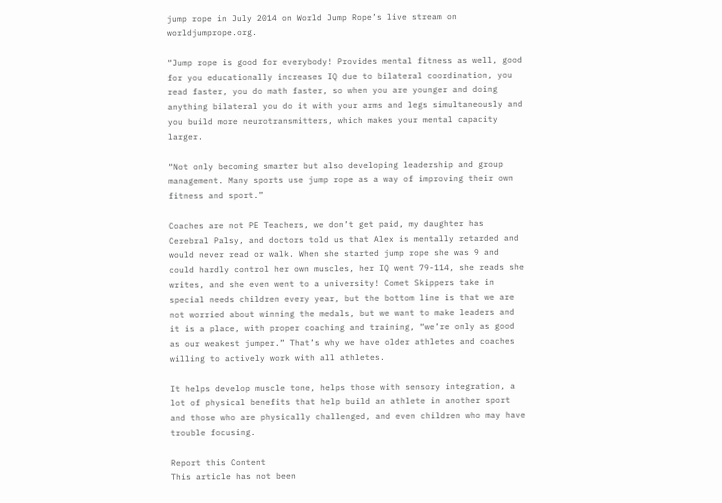jump rope in July 2014 on World Jump Rope’s live stream on worldjumprope.org.

“Jump rope is good for everybody! Provides mental fitness as well, good for you educationally increases IQ due to bilateral coordination, you read faster, you do math faster, so when you are younger and doing anything bilateral you do it with your arms and legs simultaneously and you build more neurotransmitters, which makes your mental capacity larger.

“Not only becoming smarter but also developing leadership and group management. Many sports use jump rope as a way of improving their own fitness and sport.”

Coaches are not PE Teachers, we don’t get paid, my daughter has Cerebral Palsy, and doctors told us that Alex is mentally retarded and would never read or walk. When she started jump rope she was 9 and could hardly control her own muscles, her IQ went 79-114, she reads she writes, and she even went to a university! Comet Skippers take in special needs children every year, but the bottom line is that we are not worried about winning the medals, but we want to make leaders and it is a place, with proper coaching and training, “we’re only as good as our weakest jumper.” That’s why we have older athletes and coaches willing to actively work with all athletes.

It helps develop muscle tone, helps those with sensory integration, a lot of physical benefits that help build an athlete in another sport and those who are physically challenged, and even children who may have trouble focusing.

Report this Content
This article has not been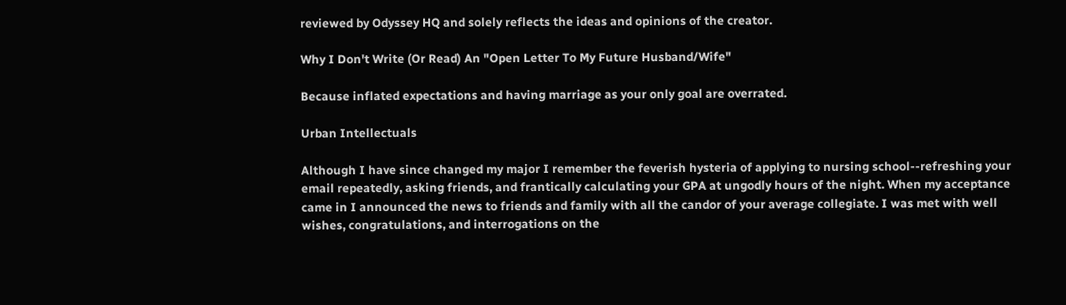reviewed by Odyssey HQ and solely reflects the ideas and opinions of the creator.

Why I Don't Write (Or Read) An "Open Letter To My Future Husband/Wife"

Because inflated expectations and having marriage as your only goal are overrated.

Urban Intellectuals

Although I have since changed my major I remember the feverish hysteria of applying to nursing school--refreshing your email repeatedly, asking friends, and frantically calculating your GPA at ungodly hours of the night. When my acceptance came in I announced the news to friends and family with all the candor of your average collegiate. I was met with well wishes, congratulations, and interrogations on the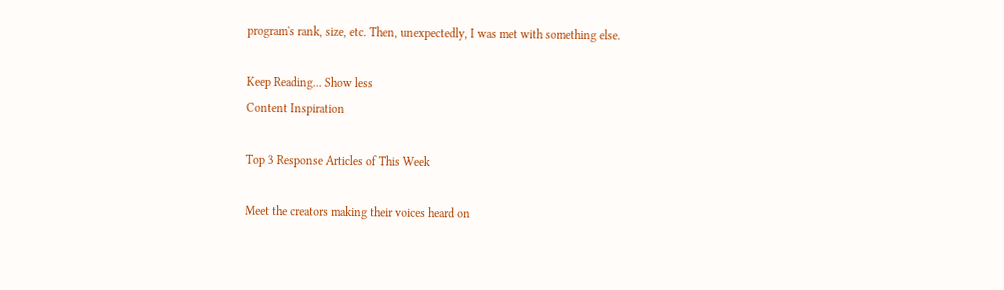program's rank, size, etc. Then, unexpectedly, I was met with something else.

Keep Reading... Show less
Content Inspiration

Top 3 Response Articles of This Week

Meet the creators making their voices heard on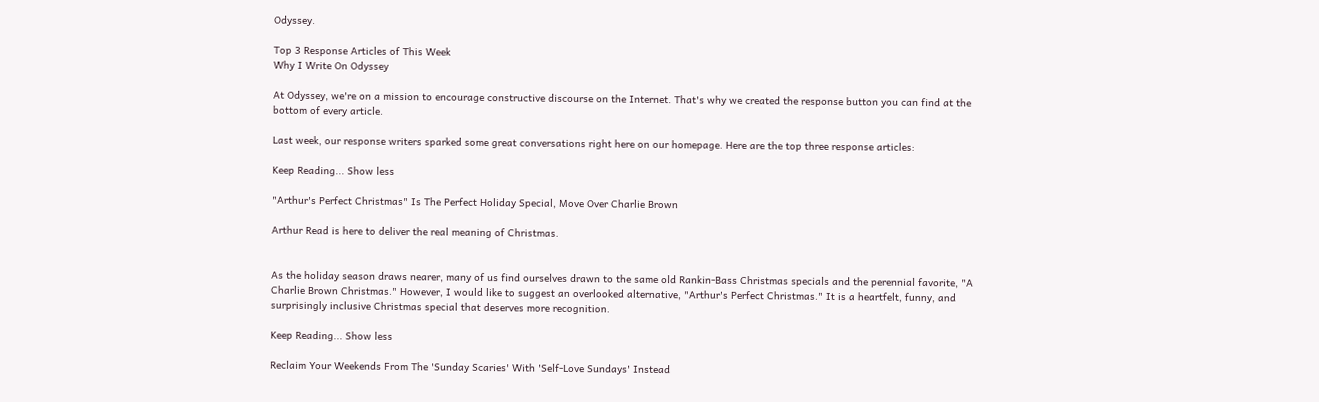Odyssey.

Top 3 Response Articles of This Week
Why I Write On Odyssey

At Odyssey, we're on a mission to encourage constructive discourse on the Internet. That's why we created the response button you can find at the bottom of every article.

Last week, our response writers sparked some great conversations right here on our homepage. Here are the top three response articles:

Keep Reading... Show less

"Arthur's Perfect Christmas" Is The Perfect Holiday Special, Move Over Charlie Brown

Arthur Read is here to deliver the real meaning of Christmas.


As the holiday season draws nearer, many of us find ourselves drawn to the same old Rankin-Bass Christmas specials and the perennial favorite, "A Charlie Brown Christmas." However, I would like to suggest an overlooked alternative, "Arthur's Perfect Christmas." It is a heartfelt, funny, and surprisingly inclusive Christmas special that deserves more recognition.

Keep Reading... Show less

Reclaim Your Weekends From The 'Sunday Scaries' With 'Self-Love Sundays' Instead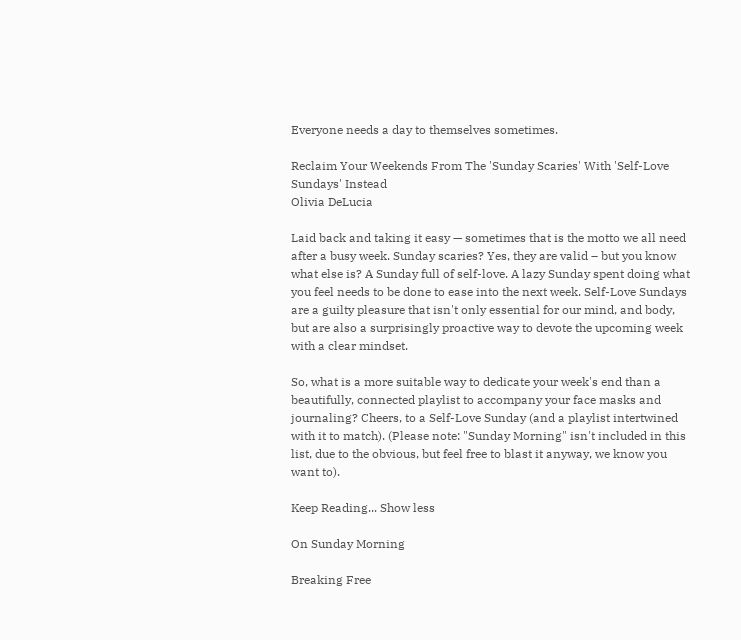Everyone needs a day to themselves sometimes.

Reclaim Your Weekends From The 'Sunday Scaries' With 'Self-Love Sundays' Instead
Olivia DeLucia

Laid back and taking it easy — sometimes that is the motto we all need after a busy week. Sunday scaries? Yes, they are valid – but you know what else is? A Sunday full of self-love. A lazy Sunday spent doing what you feel needs to be done to ease into the next week. Self-Love Sundays are a guilty pleasure that isn't only essential for our mind, and body, but are also a surprisingly proactive way to devote the upcoming week with a clear mindset.

So, what is a more suitable way to dedicate your week's end than a beautifully, connected playlist to accompany your face masks and journaling? Cheers, to a Self-Love Sunday (and a playlist intertwined with it to match). (Please note: "Sunday Morning" isn't included in this list, due to the obvious, but feel free to blast it anyway, we know you want to).

Keep Reading... Show less

On Sunday Morning

Breaking Free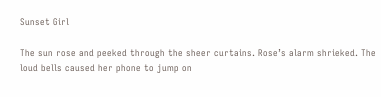Sunset Girl

The sun rose and peeked through the sheer curtains. Rose’s alarm shrieked. The loud bells caused her phone to jump on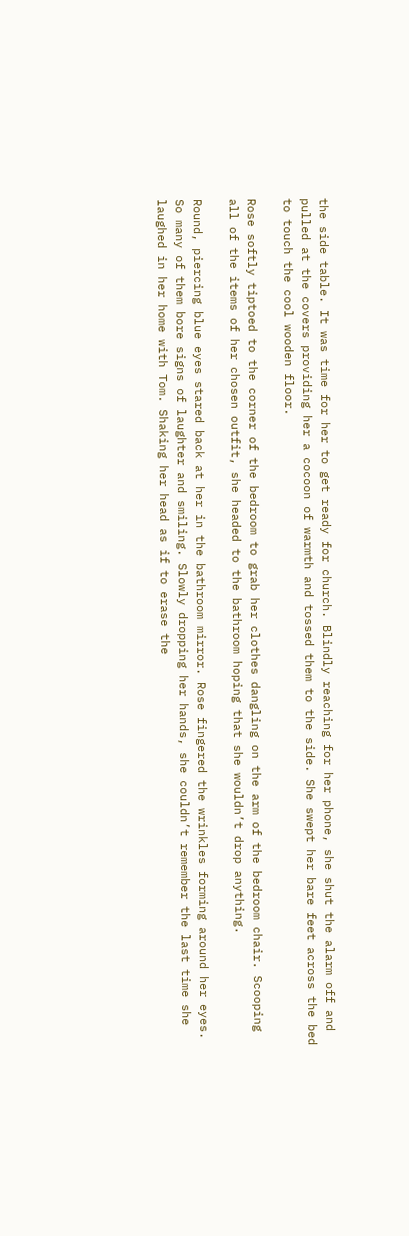the side table. It was time for her to get ready for church. Blindly reaching for her phone, she shut the alarm off and pulled at the covers providing her a cocoon of warmth and tossed them to the side. She swept her bare feet across the bed to touch the cool wooden floor.

Rose softly tiptoed to the corner of the bedroom to grab her clothes dangling on the arm of the bedroom chair. Scooping all of the items of her chosen outfit, she headed to the bathroom hoping that she wouldn’t drop anything.

Round, piercing blue eyes stared back at her in the bathroom mirror. Rose fingered the wrinkles forming around her eyes. So many of them bore signs of laughter and smiling. Slowly dropping her hands, she couldn’t remember the last time she laughed in her home with Tom. Shaking her head as if to erase the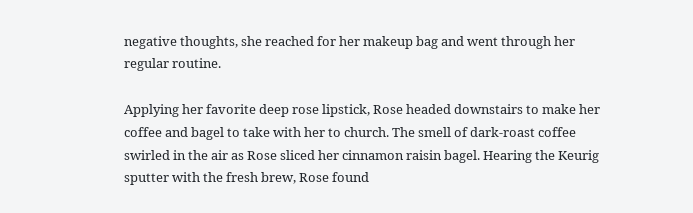negative thoughts, she reached for her makeup bag and went through her regular routine.

Applying her favorite deep rose lipstick, Rose headed downstairs to make her coffee and bagel to take with her to church. The smell of dark-roast coffee swirled in the air as Rose sliced her cinnamon raisin bagel. Hearing the Keurig sputter with the fresh brew, Rose found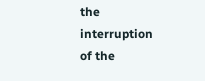the interruption of the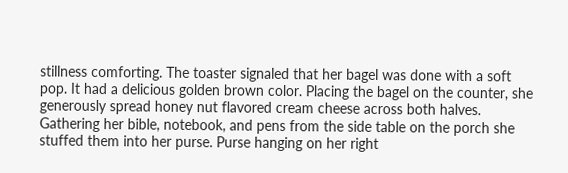stillness comforting. The toaster signaled that her bagel was done with a soft pop. It had a delicious golden brown color. Placing the bagel on the counter, she generously spread honey nut flavored cream cheese across both halves. Gathering her bible, notebook, and pens from the side table on the porch she stuffed them into her purse. Purse hanging on her right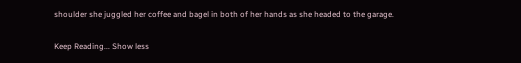shoulder she juggled her coffee and bagel in both of her hands as she headed to the garage.

Keep Reading... Show less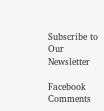Subscribe to Our Newsletter

Facebook Comments